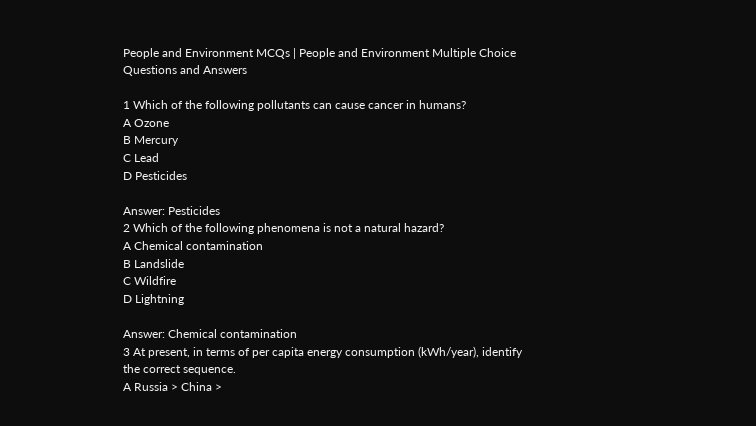People and Environment MCQs | People and Environment Multiple Choice Questions and Answers

1 Which of the following pollutants can cause cancer in humans?
A Ozone
B Mercury
C Lead
D Pesticides

Answer: Pesticides
2 Which of the following phenomena is not a natural hazard?
A Chemical contamination
B Landslide
C Wildfire
D Lightning

Answer: Chemical contamination
3 At present, in terms of per capita energy consumption (kWh/year), identify the correct sequence.
A Russia > China >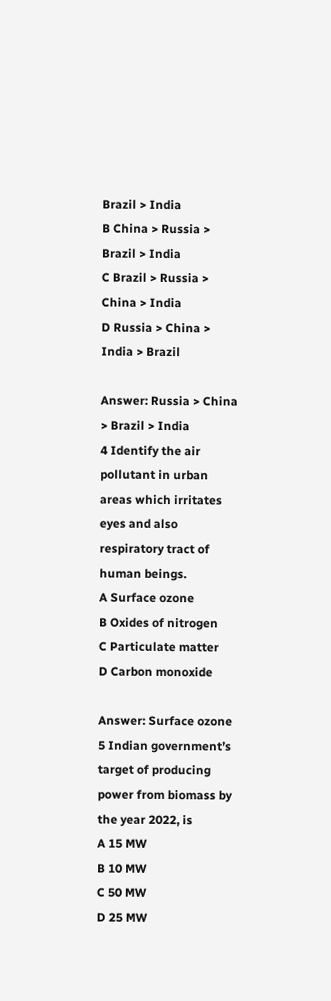Brazil > India
B China > Russia > Brazil > India
C Brazil > Russia > China > India
D Russia > China > India > Brazil

Answer: Russia > China > Brazil > India
4 Identify the air pollutant in urban areas which irritates eyes and also respiratory tract of human beings.
A Surface ozone
B Oxides of nitrogen
C Particulate matter
D Carbon monoxide

Answer: Surface ozone
5 Indian government’s target of producing power from biomass by the year 2022, is
A 15 MW
B 10 MW
C 50 MW
D 25 MW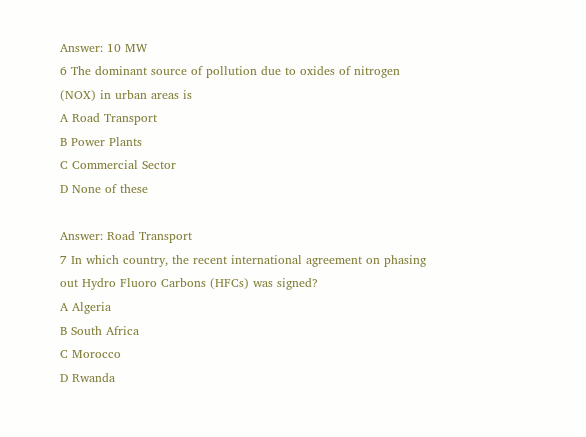Answer: 10 MW
6 The dominant source of pollution due to oxides of nitrogen (NOX) in urban areas is
A Road Transport
B Power Plants
C Commercial Sector
D None of these

Answer: Road Transport
7 In which country, the recent international agreement on phasing out Hydro Fluoro Carbons (HFCs) was signed?
A Algeria
B South Africa
C Morocco
D Rwanda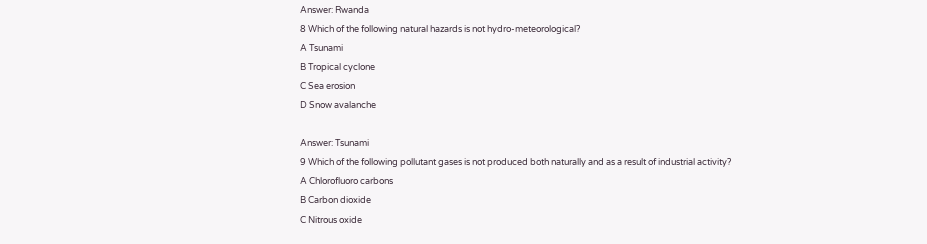Answer: Rwanda
8 Which of the following natural hazards is not hydro-meteorological?
A Tsunami
B Tropical cyclone
C Sea erosion
D Snow avalanche

Answer: Tsunami
9 Which of the following pollutant gases is not produced both naturally and as a result of industrial activity?
A Chlorofluoro carbons
B Carbon dioxide
C Nitrous oxide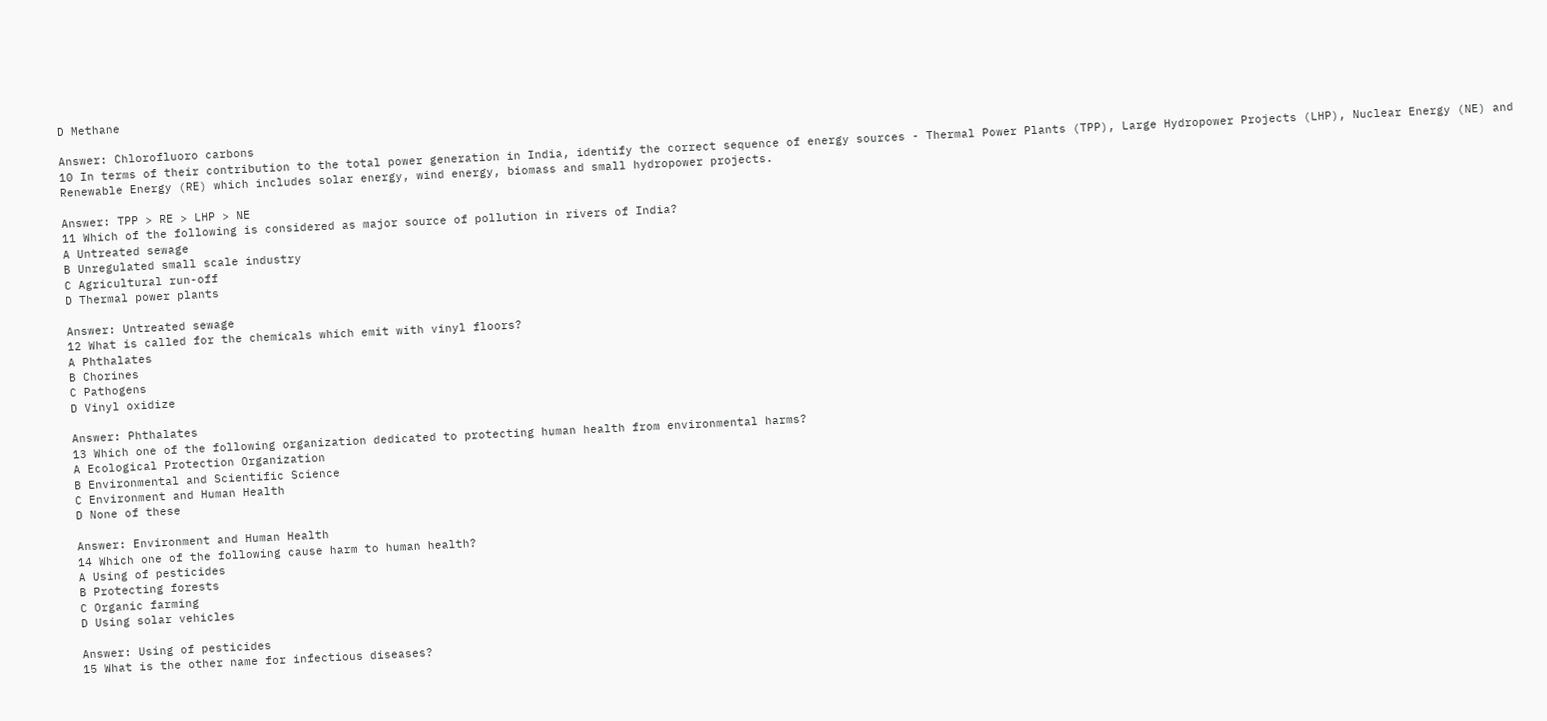D Methane

Answer: Chlorofluoro carbons
10 In terms of their contribution to the total power generation in India, identify the correct sequence of energy sources - Thermal Power Plants (TPP), Large Hydropower Projects (LHP), Nuclear Energy (NE) and Renewable Energy (RE) which includes solar energy, wind energy, biomass and small hydropower projects.

Answer: TPP > RE > LHP > NE
11 Which of the following is considered as major source of pollution in rivers of India?
A Untreated sewage
B Unregulated small scale industry
C Agricultural run-off
D Thermal power plants

Answer: Untreated sewage
12 What is called for the chemicals which emit with vinyl floors?
A Phthalates
B Chorines
C Pathogens
D Vinyl oxidize

Answer: Phthalates
13 Which one of the following organization dedicated to protecting human health from environmental harms?
A Ecological Protection Organization
B Environmental and Scientific Science
C Environment and Human Health
D None of these

Answer: Environment and Human Health
14 Which one of the following cause harm to human health?
A Using of pesticides
B Protecting forests
C Organic farming
D Using solar vehicles

Answer: Using of pesticides
15 What is the other name for infectious diseases?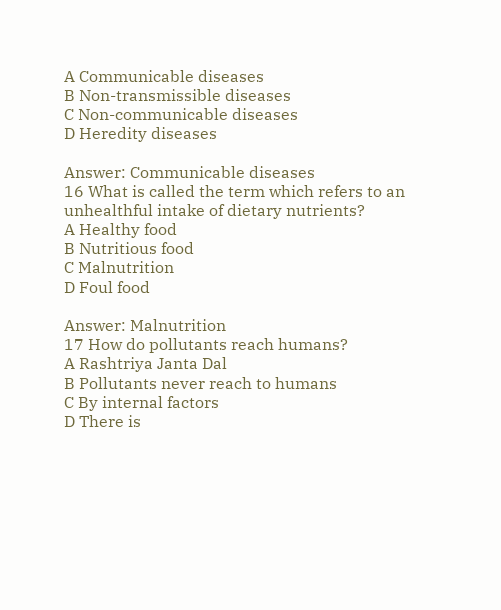A Communicable diseases
B Non-transmissible diseases
C Non-communicable diseases
D Heredity diseases

Answer: Communicable diseases
16 What is called the term which refers to an unhealthful intake of dietary nutrients?
A Healthy food
B Nutritious food
C Malnutrition
D Foul food

Answer: Malnutrition
17 How do pollutants reach humans?
A Rashtriya Janta Dal
B Pollutants never reach to humans
C By internal factors
D There is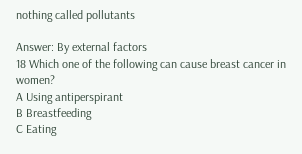nothing called pollutants

Answer: By external factors
18 Which one of the following can cause breast cancer in women?
A Using antiperspirant
B Breastfeeding
C Eating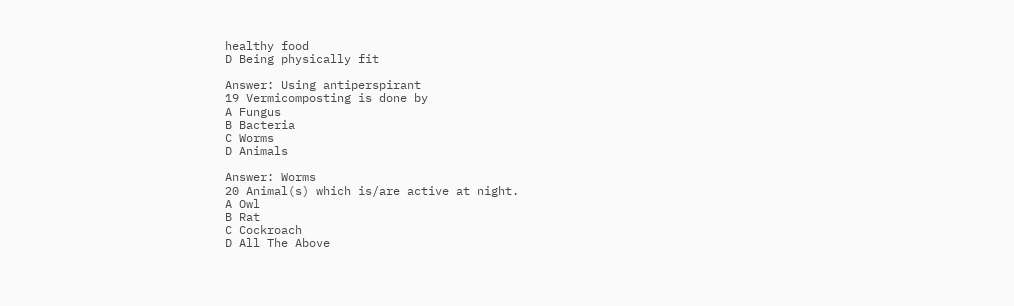healthy food
D Being physically fit

Answer: Using antiperspirant
19 Vermicomposting is done by
A Fungus
B Bacteria
C Worms
D Animals

Answer: Worms
20 Animal(s) which is/are active at night.
A Owl
B Rat
C Cockroach
D All The Above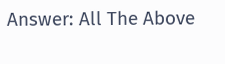Answer: All The Above